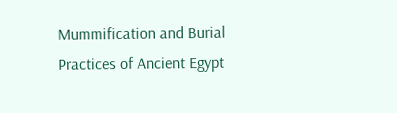Mummification and Burial Practices of Ancient Egypt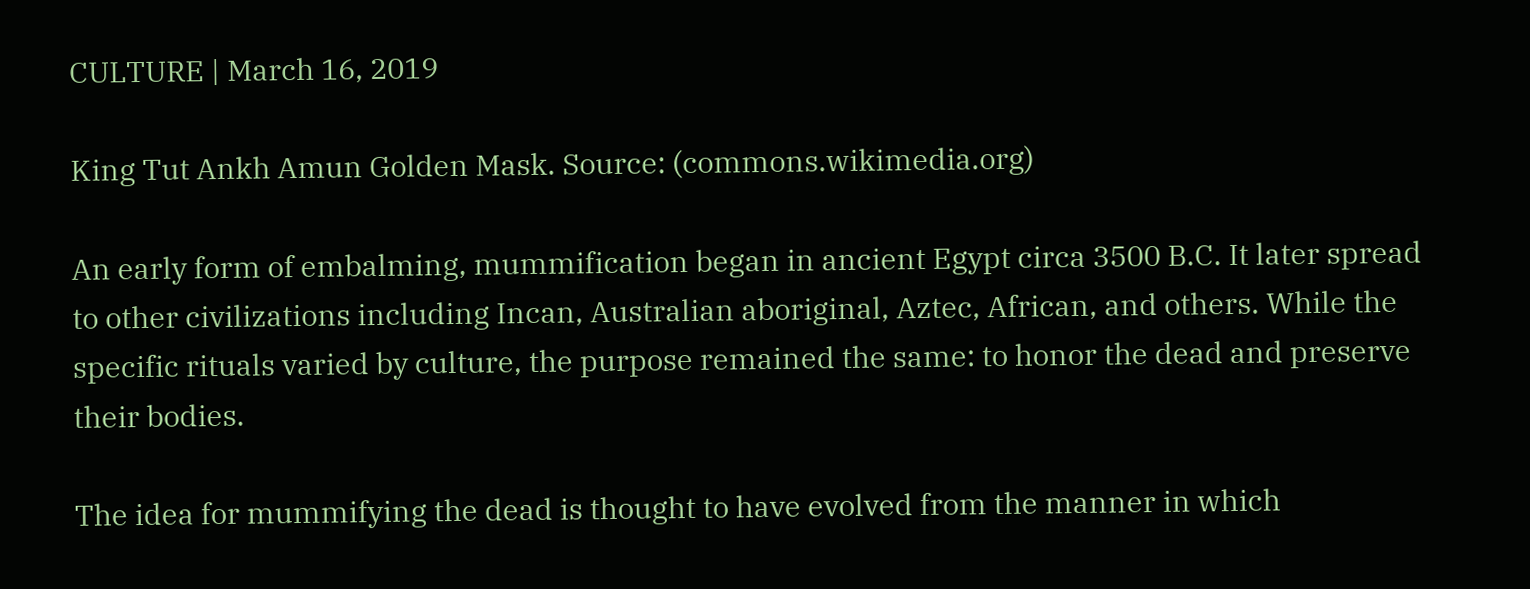CULTURE | March 16, 2019

King Tut Ankh Amun Golden Mask. Source: (commons.wikimedia.org)

An early form of embalming, mummification began in ancient Egypt circa 3500 B.C. It later spread to other civilizations including Incan, Australian aboriginal, Aztec, African, and others. While the specific rituals varied by culture, the purpose remained the same: to honor the dead and preserve their bodies.

The idea for mummifying the dead is thought to have evolved from the manner in which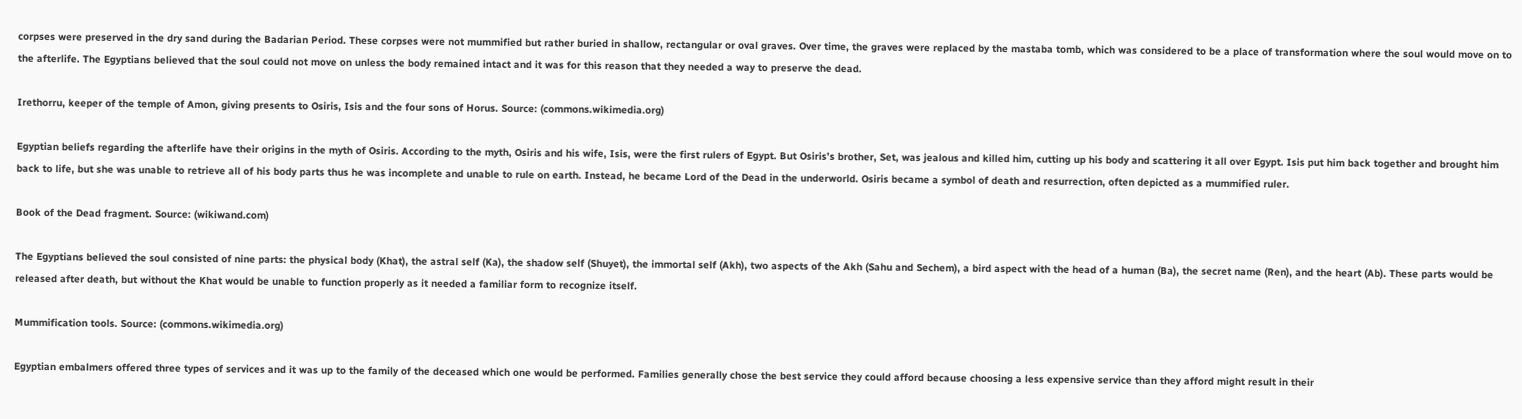corpses were preserved in the dry sand during the Badarian Period. These corpses were not mummified but rather buried in shallow, rectangular or oval graves. Over time, the graves were replaced by the mastaba tomb, which was considered to be a place of transformation where the soul would move on to the afterlife. The Egyptians believed that the soul could not move on unless the body remained intact and it was for this reason that they needed a way to preserve the dead.

Irethorru, keeper of the temple of Amon, giving presents to Osiris, Isis and the four sons of Horus. Source: (commons.wikimedia.org)

Egyptian beliefs regarding the afterlife have their origins in the myth of Osiris. According to the myth, Osiris and his wife, Isis, were the first rulers of Egypt. But Osiris’s brother, Set, was jealous and killed him, cutting up his body and scattering it all over Egypt. Isis put him back together and brought him back to life, but she was unable to retrieve all of his body parts thus he was incomplete and unable to rule on earth. Instead, he became Lord of the Dead in the underworld. Osiris became a symbol of death and resurrection, often depicted as a mummified ruler.

Book of the Dead fragment. Source: (wikiwand.com)

The Egyptians believed the soul consisted of nine parts: the physical body (Khat), the astral self (Ka), the shadow self (Shuyet), the immortal self (Akh), two aspects of the Akh (Sahu and Sechem), a bird aspect with the head of a human (Ba), the secret name (Ren), and the heart (Ab). These parts would be released after death, but without the Khat would be unable to function properly as it needed a familiar form to recognize itself.

Mummification tools. Source: (commons.wikimedia.org)

Egyptian embalmers offered three types of services and it was up to the family of the deceased which one would be performed. Families generally chose the best service they could afford because choosing a less expensive service than they afford might result in their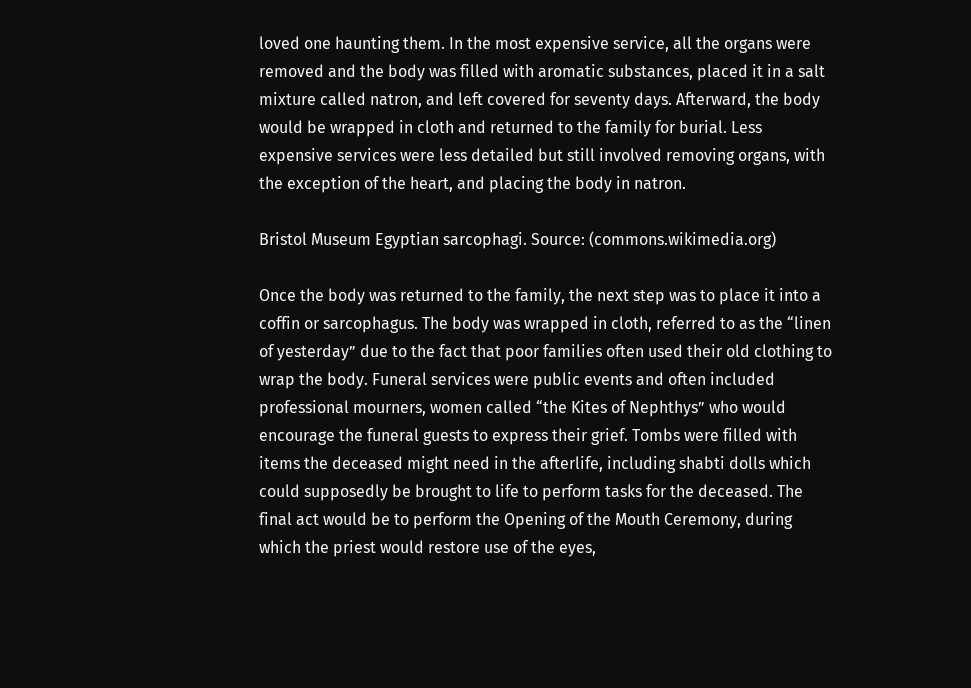loved one haunting them. In the most expensive service, all the organs were removed and the body was filled with aromatic substances, placed it in a salt mixture called natron, and left covered for seventy days. Afterward, the body would be wrapped in cloth and returned to the family for burial. Less expensive services were less detailed but still involved removing organs, with the exception of the heart, and placing the body in natron.

Bristol Museum Egyptian sarcophagi. Source: (commons.wikimedia.org)

Once the body was returned to the family, the next step was to place it into a coffin or sarcophagus. The body was wrapped in cloth, referred to as the “linen of yesterday” due to the fact that poor families often used their old clothing to wrap the body. Funeral services were public events and often included professional mourners, women called “the Kites of Nephthys” who would encourage the funeral guests to express their grief. Tombs were filled with items the deceased might need in the afterlife, including shabti dolls which could supposedly be brought to life to perform tasks for the deceased. The final act would be to perform the Opening of the Mouth Ceremony, during which the priest would restore use of the eyes,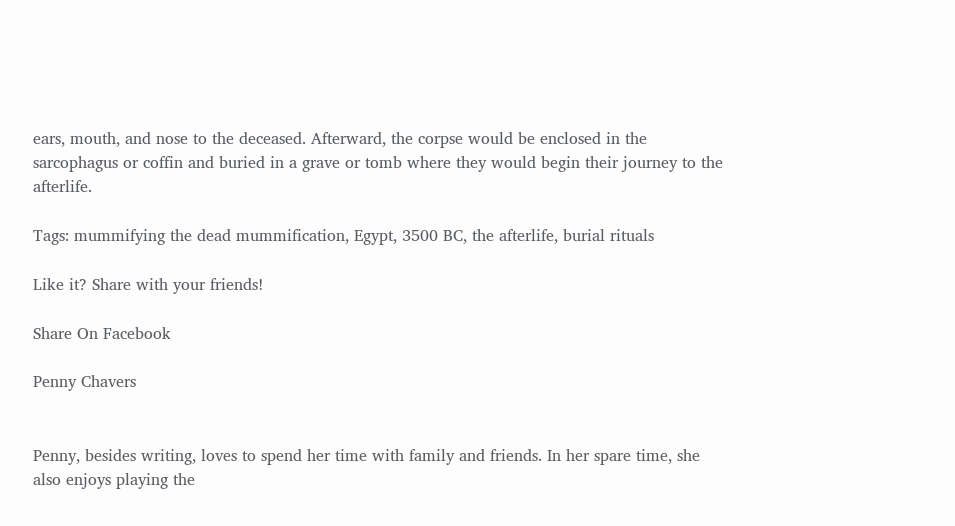ears, mouth, and nose to the deceased. Afterward, the corpse would be enclosed in the sarcophagus or coffin and buried in a grave or tomb where they would begin their journey to the afterlife.

Tags: mummifying the dead mummification, Egypt, 3500 BC, the afterlife, burial rituals

Like it? Share with your friends!

Share On Facebook

Penny Chavers


Penny, besides writing, loves to spend her time with family and friends. In her spare time, she also enjoys playing the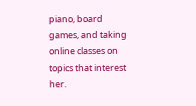piano, board games, and taking online classes on topics that interest her.